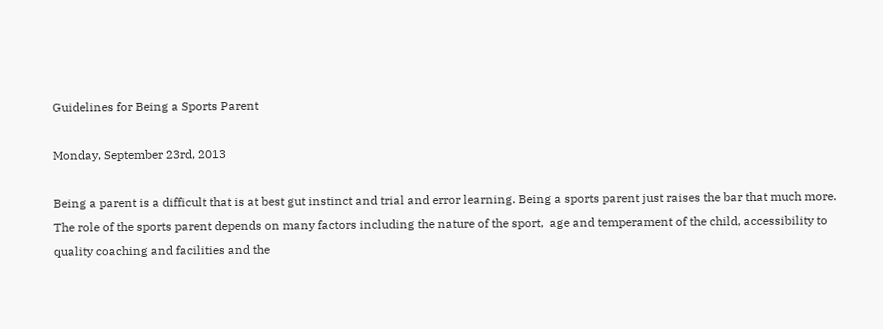Guidelines for Being a Sports Parent

Monday, September 23rd, 2013

Being a parent is a difficult that is at best gut instinct and trial and error learning. Being a sports parent just raises the bar that much more. The role of the sports parent depends on many factors including the nature of the sport,  age and temperament of the child, accessibility to quality coaching and facilities and the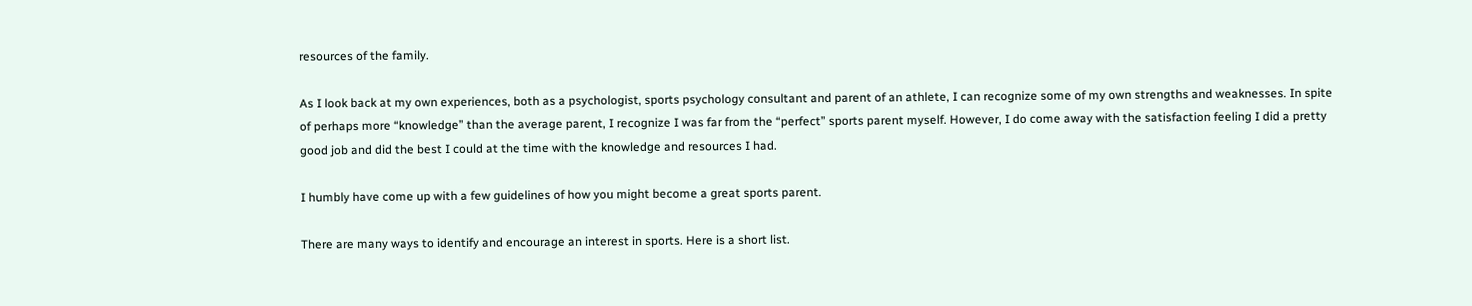resources of the family.

As I look back at my own experiences, both as a psychologist, sports psychology consultant and parent of an athlete, I can recognize some of my own strengths and weaknesses. In spite of perhaps more “knowledge” than the average parent, I recognize I was far from the “perfect” sports parent myself. However, I do come away with the satisfaction feeling I did a pretty good job and did the best I could at the time with the knowledge and resources I had.

I humbly have come up with a few guidelines of how you might become a great sports parent.

There are many ways to identify and encourage an interest in sports. Here is a short list.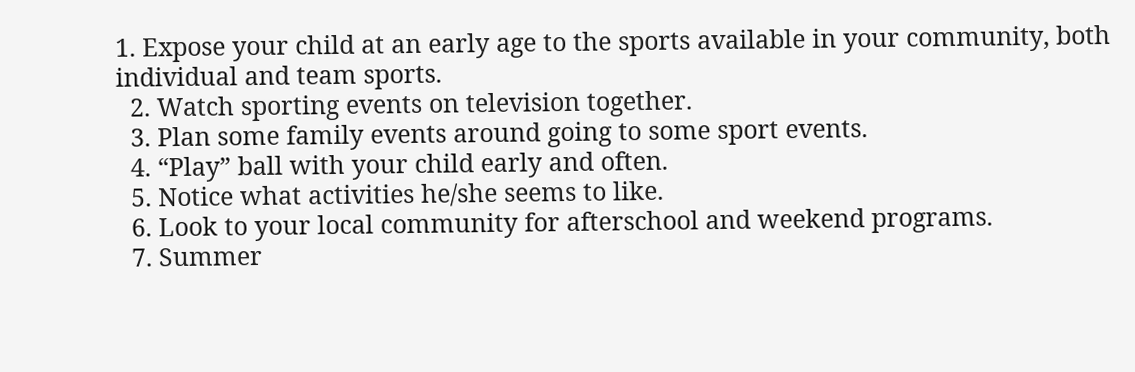1. Expose your child at an early age to the sports available in your community, both individual and team sports.
  2. Watch sporting events on television together.
  3. Plan some family events around going to some sport events.
  4. “Play” ball with your child early and often.
  5. Notice what activities he/she seems to like.
  6. Look to your local community for afterschool and weekend programs.
  7. Summer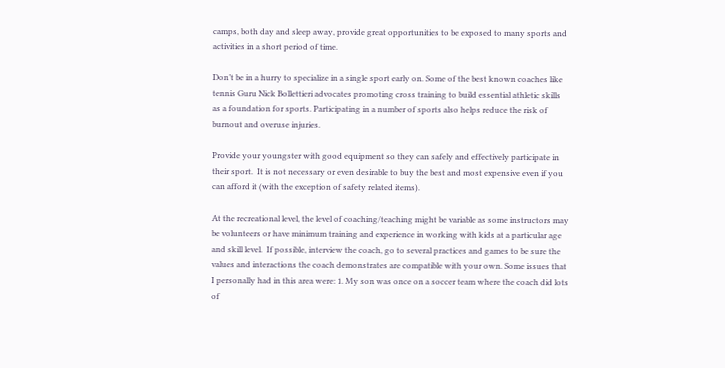camps, both day and sleep away, provide great opportunities to be exposed to many sports and activities in a short period of time.

Don’t be in a hurry to specialize in a single sport early on. Some of the best known coaches like tennis Guru Nick Bollettieri advocates promoting cross training to build essential athletic skills as a foundation for sports. Participating in a number of sports also helps reduce the risk of burnout and overuse injuries.

Provide your youngster with good equipment so they can safely and effectively participate in their sport.  It is not necessary or even desirable to buy the best and most expensive even if you can afford it (with the exception of safety related items).

At the recreational level, the level of coaching/teaching might be variable as some instructors may be volunteers or have minimum training and experience in working with kids at a particular age and skill level.  If possible, interview the coach, go to several practices and games to be sure the values and interactions the coach demonstrates are compatible with your own. Some issues that I personally had in this area were: 1. My son was once on a soccer team where the coach did lots of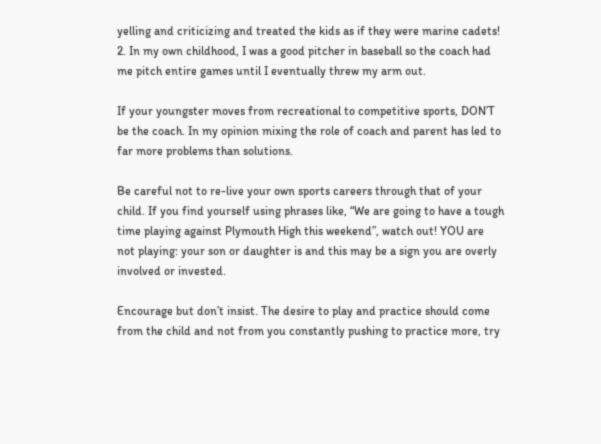yelling and criticizing and treated the kids as if they were marine cadets!  2. In my own childhood, I was a good pitcher in baseball so the coach had me pitch entire games until I eventually threw my arm out.

If your youngster moves from recreational to competitive sports, DON’T be the coach. In my opinion mixing the role of coach and parent has led to far more problems than solutions.

Be careful not to re-live your own sports careers through that of your child. If you find yourself using phrases like, “We are going to have a tough time playing against Plymouth High this weekend”, watch out! YOU are not playing: your son or daughter is and this may be a sign you are overly involved or invested.

Encourage but don’t insist. The desire to play and practice should come from the child and not from you constantly pushing to practice more, try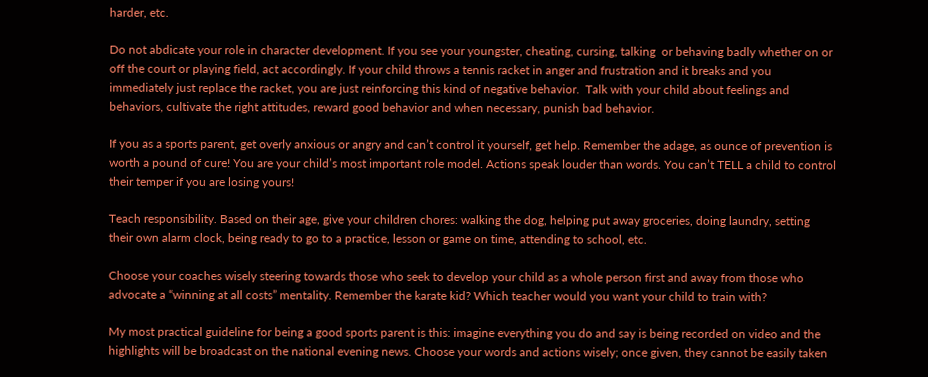harder, etc.

Do not abdicate your role in character development. If you see your youngster, cheating, cursing, talking  or behaving badly whether on or off the court or playing field, act accordingly. If your child throws a tennis racket in anger and frustration and it breaks and you immediately just replace the racket, you are just reinforcing this kind of negative behavior.  Talk with your child about feelings and behaviors, cultivate the right attitudes, reward good behavior and when necessary, punish bad behavior.

If you as a sports parent, get overly anxious or angry and can’t control it yourself, get help. Remember the adage, as ounce of prevention is worth a pound of cure! You are your child’s most important role model. Actions speak louder than words. You can’t TELL a child to control their temper if you are losing yours!

Teach responsibility. Based on their age, give your children chores: walking the dog, helping put away groceries, doing laundry, setting their own alarm clock, being ready to go to a practice, lesson or game on time, attending to school, etc.

Choose your coaches wisely steering towards those who seek to develop your child as a whole person first and away from those who advocate a “winning at all costs” mentality. Remember the karate kid? Which teacher would you want your child to train with?

My most practical guideline for being a good sports parent is this: imagine everything you do and say is being recorded on video and the highlights will be broadcast on the national evening news. Choose your words and actions wisely; once given, they cannot be easily taken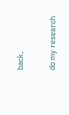back.

do my research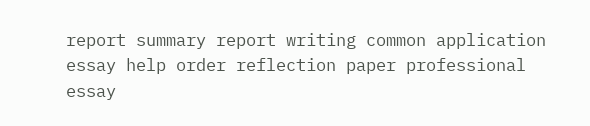report summary report writing common application essay help order reflection paper professional essay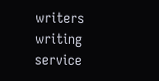writers writing service